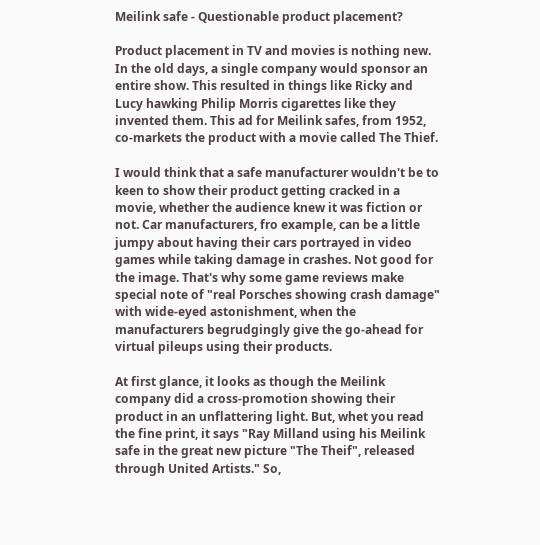Meilink safe - Questionable product placement?

Product placement in TV and movies is nothing new. In the old days, a single company would sponsor an entire show. This resulted in things like Ricky and Lucy hawking Philip Morris cigarettes like they invented them. This ad for Meilink safes, from 1952, co-markets the product with a movie called The Thief.

I would think that a safe manufacturer wouldn't be to keen to show their product getting cracked in a movie, whether the audience knew it was fiction or not. Car manufacturers, fro example, can be a little jumpy about having their cars portrayed in video games while taking damage in crashes. Not good for the image. That's why some game reviews make special note of "real Porsches showing crash damage" with wide-eyed astonishment, when the manufacturers begrudgingly give the go-ahead for virtual pileups using their products.

At first glance, it looks as though the Meilink company did a cross-promotion showing their product in an unflattering light. But, whet you read the fine print, it says "Ray Milland using his Meilink safe in the great new picture "The Theif", released through United Artists." So,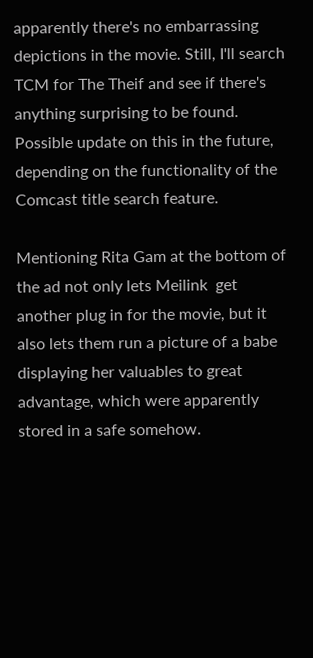apparently there's no embarrassing depictions in the movie. Still, I'll search TCM for The Theif and see if there's anything surprising to be found. Possible update on this in the future, depending on the functionality of the Comcast title search feature.

Mentioning Rita Gam at the bottom of the ad not only lets Meilink  get another plug in for the movie, but it also lets them run a picture of a babe displaying her valuables to great advantage, which were apparently stored in a safe somehow.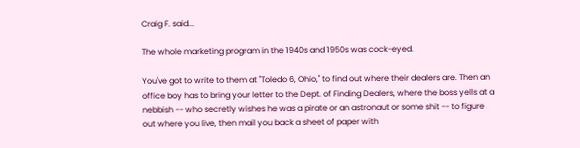Craig F. said...

The whole marketing program in the 1940s and 1950s was cock-eyed.

You've got to write to them at "Toledo 6, Ohio," to find out where their dealers are. Then an office boy has to bring your letter to the Dept. of Finding Dealers, where the boss yells at a nebbish -- who secretly wishes he was a pirate or an astronaut or some shit -- to figure out where you live, then mail you back a sheet of paper with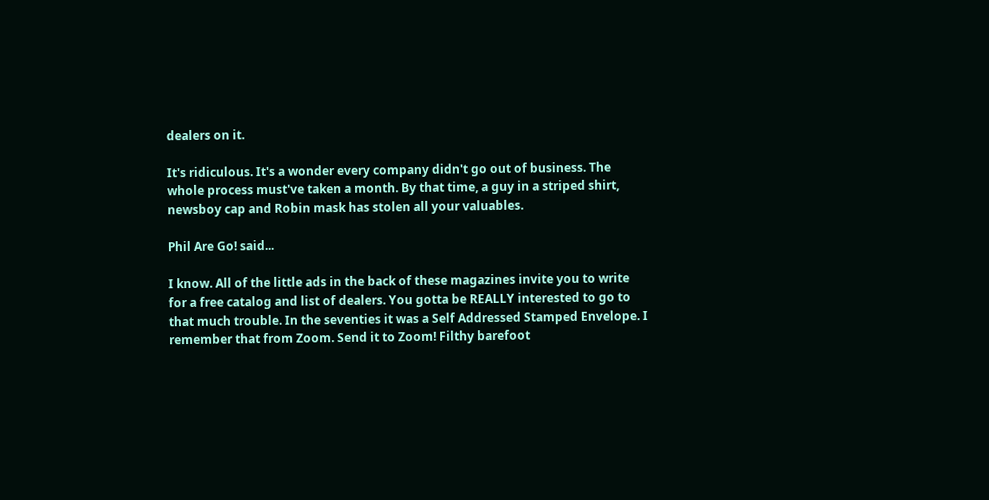dealers on it.

It's ridiculous. It's a wonder every company didn't go out of business. The whole process must've taken a month. By that time, a guy in a striped shirt, newsboy cap and Robin mask has stolen all your valuables.

Phil Are Go! said...

I know. All of the little ads in the back of these magazines invite you to write for a free catalog and list of dealers. You gotta be REALLY interested to go to that much trouble. In the seventies it was a Self Addressed Stamped Envelope. I remember that from Zoom. Send it to Zoom! Filthy barefoot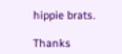hippie brats.

Thanks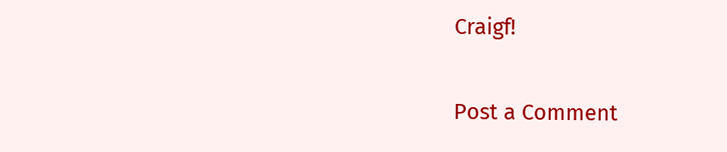Craigf!

Post a Comment